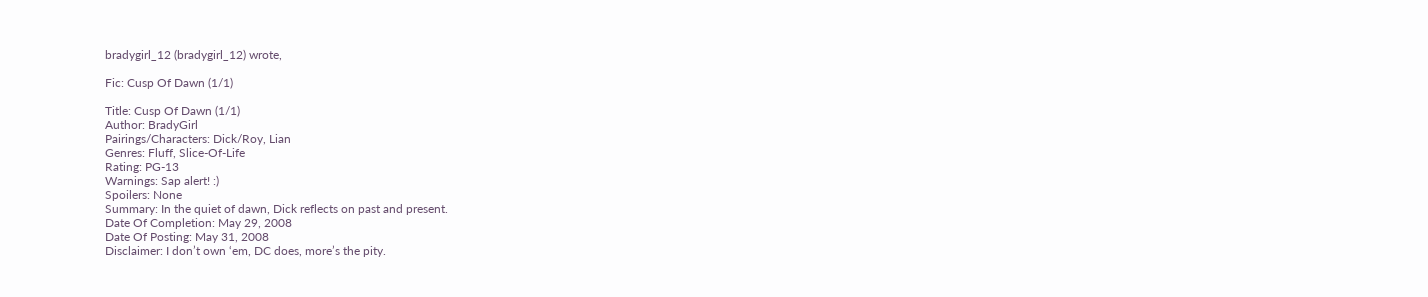bradygirl_12 (bradygirl_12) wrote,

Fic: Cusp Of Dawn (1/1)

Title: Cusp Of Dawn (1/1)
Author: BradyGirl
Pairings/Characters: Dick/Roy, Lian
Genres: Fluff, Slice-Of-Life
Rating: PG-13
Warnings: Sap alert! :)
Spoilers: None
Summary: In the quiet of dawn, Dick reflects on past and present.
Date Of Completion: May 29, 2008
Date Of Posting: May 31, 2008
Disclaimer: I don’t own ‘em, DC does, more’s the pity.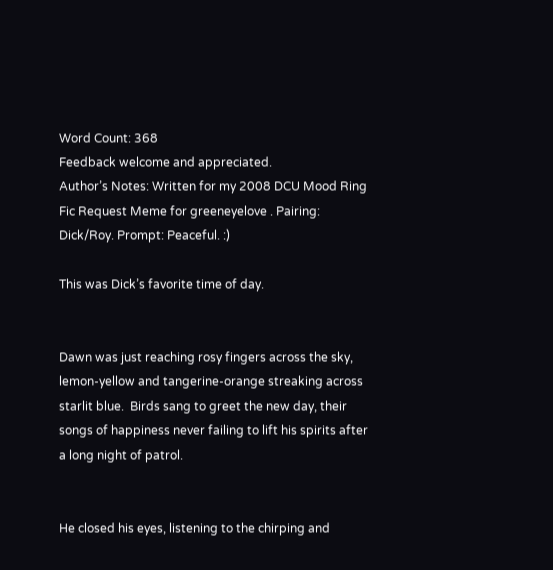Word Count: 368
Feedback welcome and appreciated.
Author’s Notes: Written for my 2008 DCU Mood Ring Fic Request Meme for greeneyelove . Pairing: Dick/Roy. Prompt: Peaceful. :)

This was Dick’s favorite time of day.


Dawn was just reaching rosy fingers across the sky, lemon-yellow and tangerine-orange streaking across starlit blue.  Birds sang to greet the new day, their songs of happiness never failing to lift his spirits after a long night of patrol.


He closed his eyes, listening to the chirping and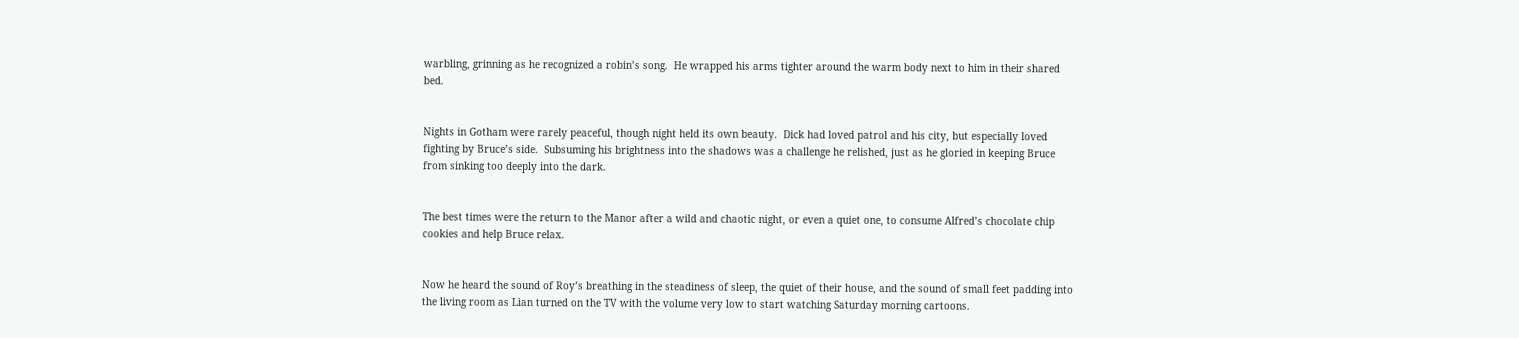warbling, grinning as he recognized a robin’s song.  He wrapped his arms tighter around the warm body next to him in their shared bed.


Nights in Gotham were rarely peaceful, though night held its own beauty.  Dick had loved patrol and his city, but especially loved fighting by Bruce’s side.  Subsuming his brightness into the shadows was a challenge he relished, just as he gloried in keeping Bruce from sinking too deeply into the dark.


The best times were the return to the Manor after a wild and chaotic night, or even a quiet one, to consume Alfred’s chocolate chip cookies and help Bruce relax.


Now he heard the sound of Roy’s breathing in the steadiness of sleep, the quiet of their house, and the sound of small feet padding into the living room as Lian turned on the TV with the volume very low to start watching Saturday morning cartoons.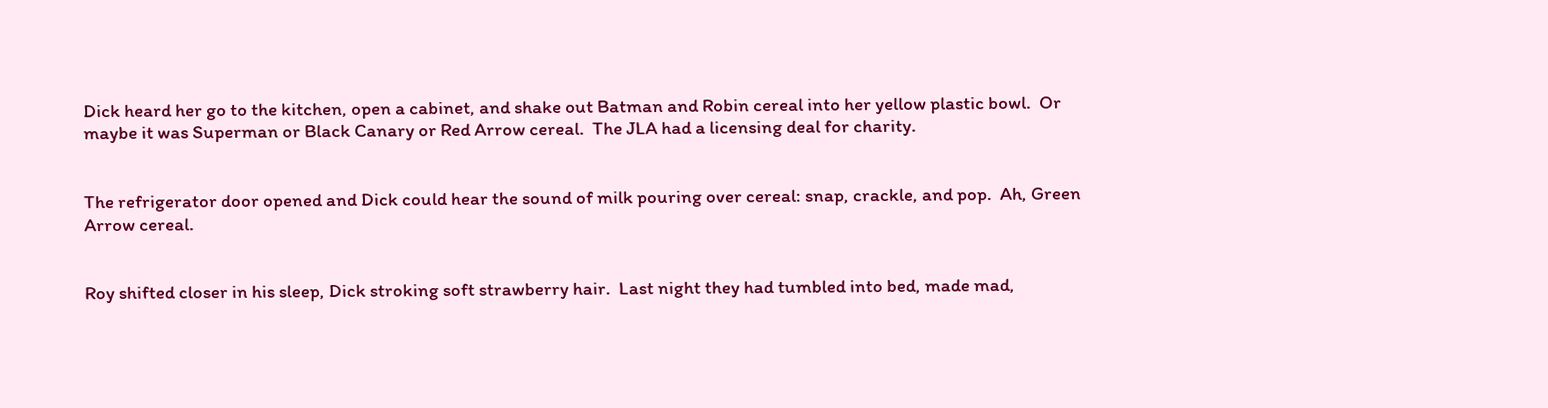Dick heard her go to the kitchen, open a cabinet, and shake out Batman and Robin cereal into her yellow plastic bowl.  Or maybe it was Superman or Black Canary or Red Arrow cereal.  The JLA had a licensing deal for charity.


The refrigerator door opened and Dick could hear the sound of milk pouring over cereal: snap, crackle, and pop.  Ah, Green Arrow cereal.


Roy shifted closer in his sleep, Dick stroking soft strawberry hair.  Last night they had tumbled into bed, made mad,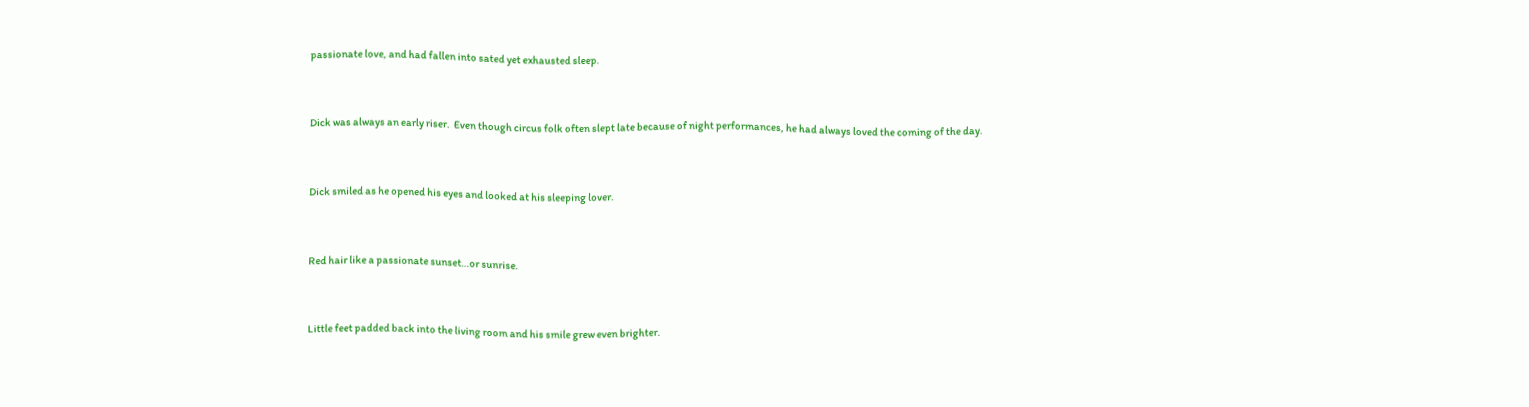passionate love, and had fallen into sated yet exhausted sleep.


Dick was always an early riser.  Even though circus folk often slept late because of night performances, he had always loved the coming of the day.


Dick smiled as he opened his eyes and looked at his sleeping lover.


Red hair like a passionate sunset…or sunrise.


Little feet padded back into the living room and his smile grew even brighter.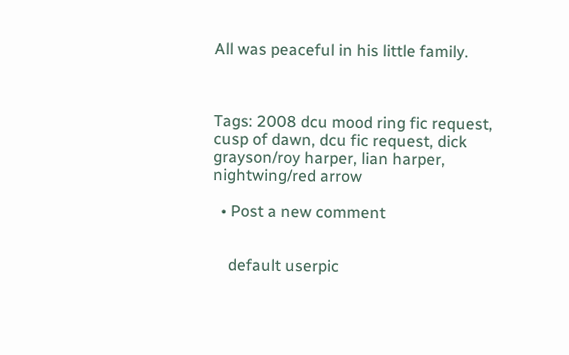All was peaceful in his little family.



Tags: 2008 dcu mood ring fic request, cusp of dawn, dcu fic request, dick grayson/roy harper, lian harper, nightwing/red arrow

  • Post a new comment


    default userpic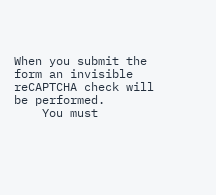When you submit the form an invisible reCAPTCHA check will be performed.
    You must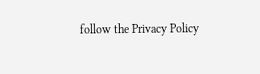follow the Privacy Policy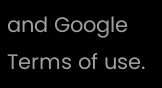and Google Terms of use.